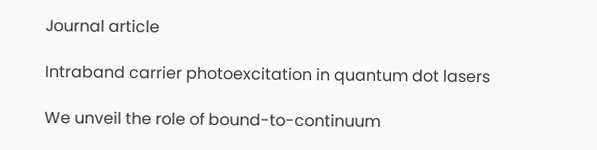Journal article

Intraband carrier photoexcitation in quantum dot lasers

We unveil the role of bound-to-continuum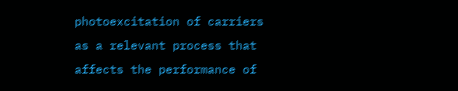photoexcitation of carriers as a relevant process that affects the performance of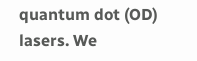quantum dot (OD) lasers. We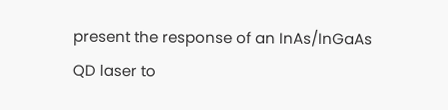present the response of an InAs/InGaAs QD laser to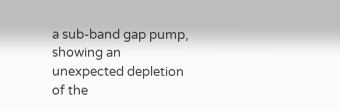a sub-band gap pump, showing an unexpected depletion of the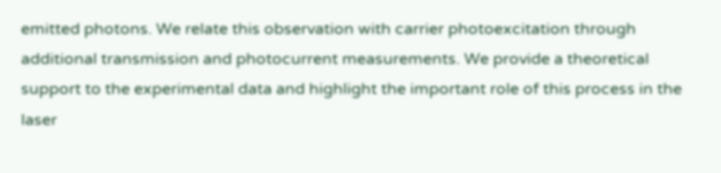emitted photons. We relate this observation with carrier photoexcitation through additional transmission and photocurrent measurements. We provide a theoretical support to the experimental data and highlight the important role of this process in the laser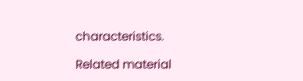characteristics.

Related material